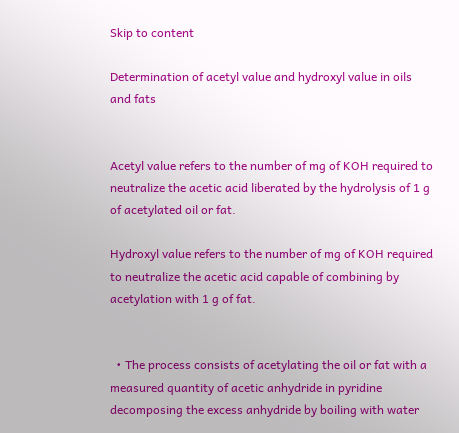Skip to content

Determination of acetyl value and hydroxyl value in oils and fats


Acetyl value refers to the number of mg of KOH required to neutralize the acetic acid liberated by the hydrolysis of 1 g of acetylated oil or fat.

Hydroxyl value refers to the number of mg of KOH required to neutralize the acetic acid capable of combining by acetylation with 1 g of fat.


  • The process consists of acetylating the oil or fat with a measured quantity of acetic anhydride in pyridine decomposing the excess anhydride by boiling with water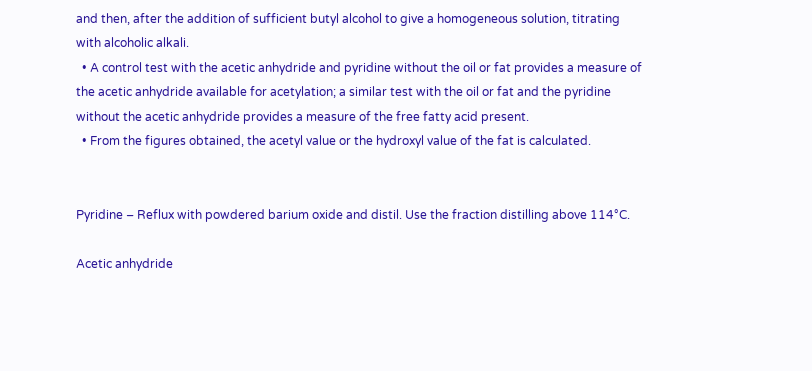and then, after the addition of sufficient butyl alcohol to give a homogeneous solution, titrating with alcoholic alkali.
  • A control test with the acetic anhydride and pyridine without the oil or fat provides a measure of the acetic anhydride available for acetylation; a similar test with the oil or fat and the pyridine without the acetic anhydride provides a measure of the free fatty acid present.
  • From the figures obtained, the acetyl value or the hydroxyl value of the fat is calculated.


Pyridine – Reflux with powdered barium oxide and distil. Use the fraction distilling above 114°C.

Acetic anhydride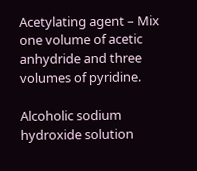Acetylating agent – Mix one volume of acetic anhydride and three volumes of pyridine.

Alcoholic sodium hydroxide solution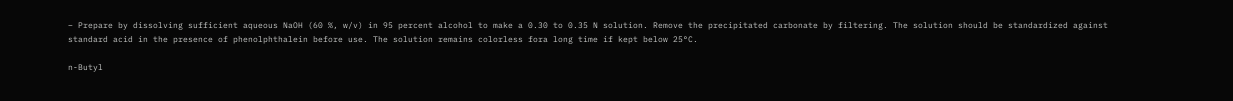– Prepare by dissolving sufficient aqueous NaOH (60 %, w/v) in 95 percent alcohol to make a 0.30 to 0.35 N solution. Remove the precipitated carbonate by filtering. The solution should be standardized against standard acid in the presence of phenolphthalein before use. The solution remains colorless fora long time if kept below 25°C.

n-Butyl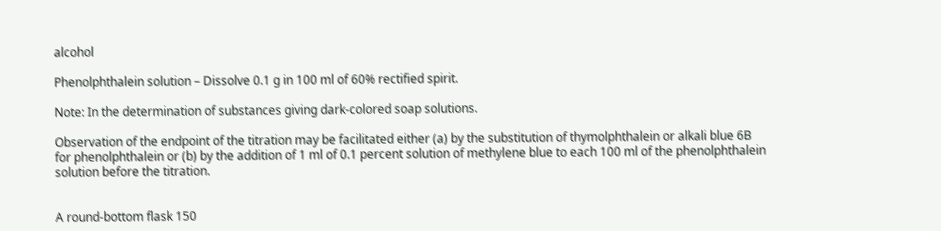alcohol

Phenolphthalein solution – Dissolve 0.1 g in 100 ml of 60% rectified spirit.

Note: In the determination of substances giving dark-colored soap solutions.

Observation of the endpoint of the titration may be facilitated either (a) by the substitution of thymolphthalein or alkali blue 6B for phenolphthalein or (b) by the addition of 1 ml of 0.1 percent solution of methylene blue to each 100 ml of the phenolphthalein solution before the titration.


A round-bottom flask 150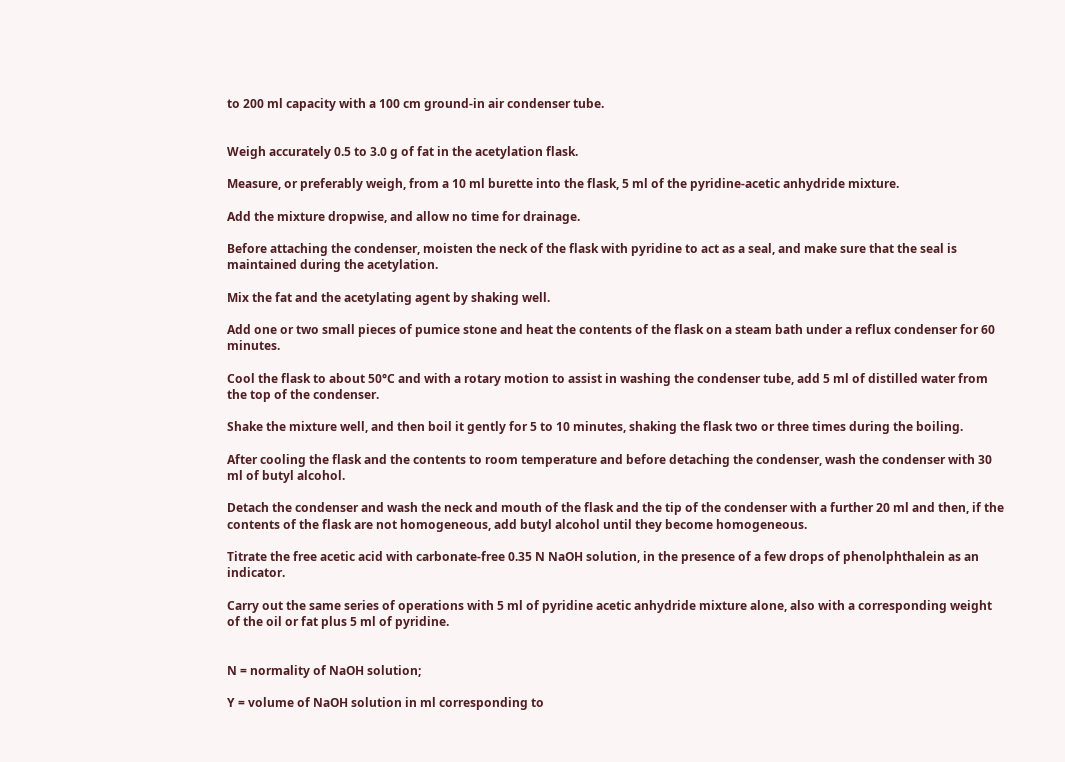to 200 ml capacity with a 100 cm ground-in air condenser tube.


Weigh accurately 0.5 to 3.0 g of fat in the acetylation flask.

Measure, or preferably weigh, from a 10 ml burette into the flask, 5 ml of the pyridine-acetic anhydride mixture.

Add the mixture dropwise, and allow no time for drainage.

Before attaching the condenser, moisten the neck of the flask with pyridine to act as a seal, and make sure that the seal is maintained during the acetylation.

Mix the fat and the acetylating agent by shaking well.

Add one or two small pieces of pumice stone and heat the contents of the flask on a steam bath under a reflux condenser for 60 minutes.

Cool the flask to about 50°C and with a rotary motion to assist in washing the condenser tube, add 5 ml of distilled water from the top of the condenser.

Shake the mixture well, and then boil it gently for 5 to 10 minutes, shaking the flask two or three times during the boiling.

After cooling the flask and the contents to room temperature and before detaching the condenser, wash the condenser with 30 ml of butyl alcohol.

Detach the condenser and wash the neck and mouth of the flask and the tip of the condenser with a further 20 ml and then, if the contents of the flask are not homogeneous, add butyl alcohol until they become homogeneous.

Titrate the free acetic acid with carbonate-free 0.35 N NaOH solution, in the presence of a few drops of phenolphthalein as an indicator.

Carry out the same series of operations with 5 ml of pyridine acetic anhydride mixture alone, also with a corresponding weight of the oil or fat plus 5 ml of pyridine.


N = normality of NaOH solution;

Y = volume of NaOH solution in ml corresponding to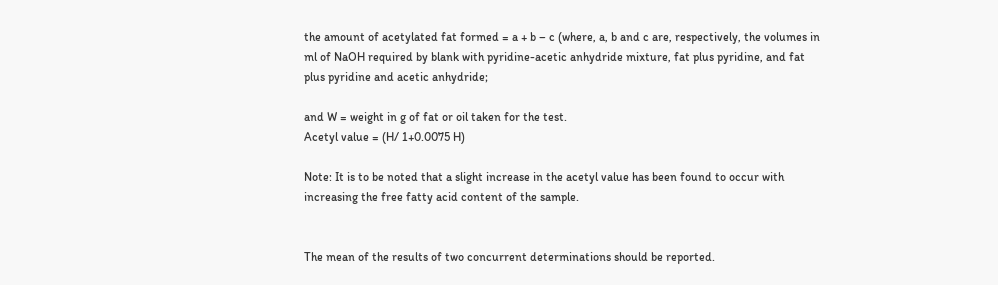the amount of acetylated fat formed = a + b – c (where, a, b and c are, respectively, the volumes in ml of NaOH required by blank with pyridine-acetic anhydride mixture, fat plus pyridine, and fat plus pyridine and acetic anhydride;

and W = weight in g of fat or oil taken for the test.
Acetyl value = (H/ 1+0.0075 H)

Note: It is to be noted that a slight increase in the acetyl value has been found to occur with increasing the free fatty acid content of the sample.


The mean of the results of two concurrent determinations should be reported.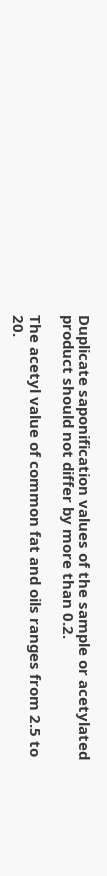Duplicate saponification values of the sample or acetylated product should not differ by more than 0.2.

The acetyl value of common fat and oils ranges from 2.5 to 20.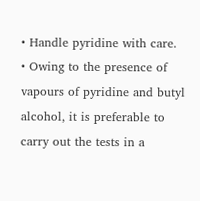• Handle pyridine with care.
• Owing to the presence of vapours of pyridine and butyl alcohol, it is preferable to carry out the tests in a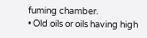fuming chamber.
• Old oils or oils having high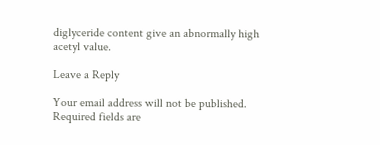diglyceride content give an abnormally high acetyl value.

Leave a Reply

Your email address will not be published. Required fields are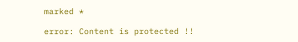marked *

error: Content is protected !!